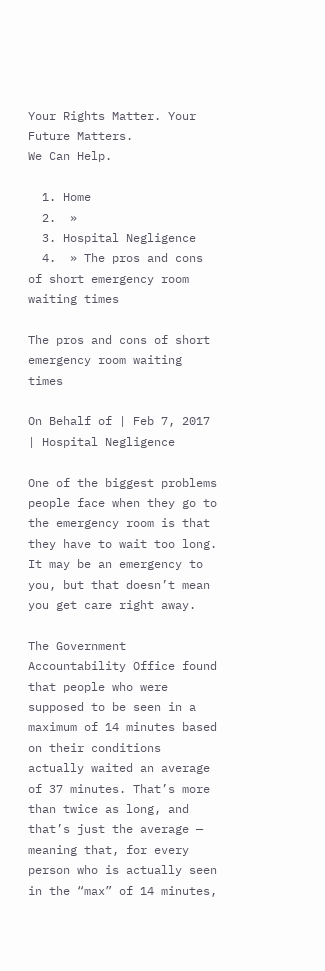Your Rights Matter. Your Future Matters.
We Can Help.

  1. Home
  2.  »
  3. Hospital Negligence
  4.  » The pros and cons of short emergency room waiting times

The pros and cons of short emergency room waiting times

On Behalf of | Feb 7, 2017 | Hospital Negligence

One of the biggest problems people face when they go to the emergency room is that they have to wait too long. It may be an emergency to you, but that doesn’t mean you get care right away.

The Government Accountability Office found that people who were supposed to be seen in a maximum of 14 minutes based on their conditions actually waited an average of 37 minutes. That’s more than twice as long, and that’s just the average — meaning that, for every person who is actually seen in the “max” of 14 minutes,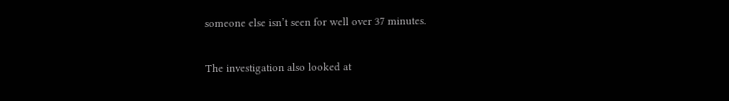someone else isn’t seen for well over 37 minutes.

The investigation also looked at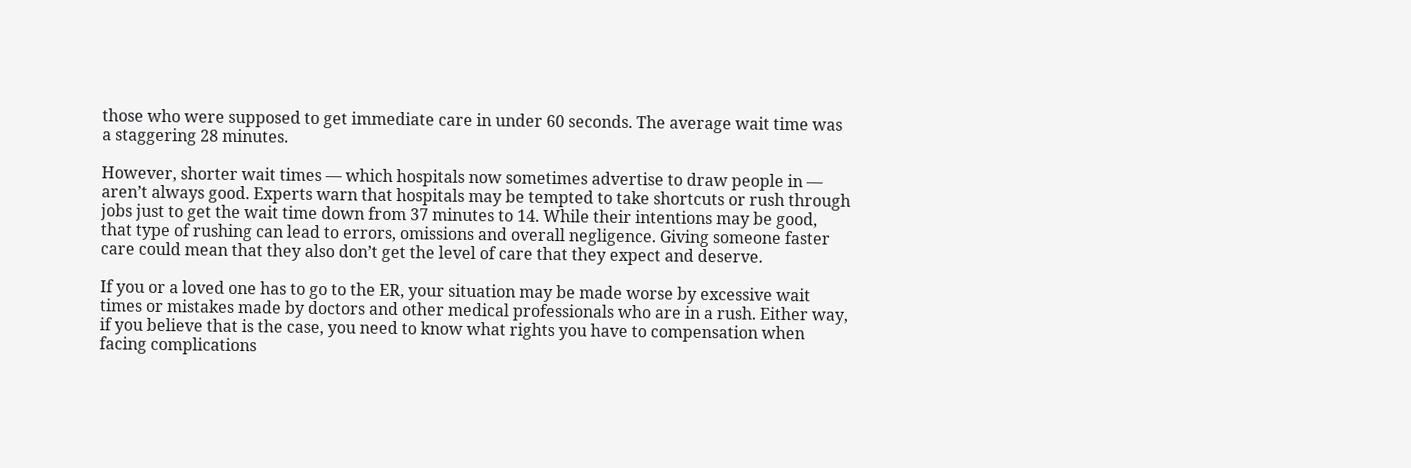those who were supposed to get immediate care in under 60 seconds. The average wait time was a staggering 28 minutes.

However, shorter wait times — which hospitals now sometimes advertise to draw people in — aren’t always good. Experts warn that hospitals may be tempted to take shortcuts or rush through jobs just to get the wait time down from 37 minutes to 14. While their intentions may be good, that type of rushing can lead to errors, omissions and overall negligence. Giving someone faster care could mean that they also don’t get the level of care that they expect and deserve.

If you or a loved one has to go to the ER, your situation may be made worse by excessive wait times or mistakes made by doctors and other medical professionals who are in a rush. Either way, if you believe that is the case, you need to know what rights you have to compensation when facing complications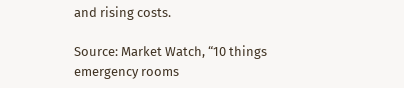and rising costs.

Source: Market Watch, “10 things emergency rooms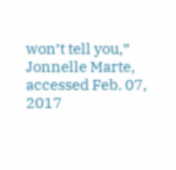won’t tell you,” Jonnelle Marte, accessed Feb. 07, 2017